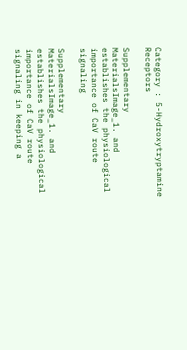Category : 5-Hydroxytryptamine Receptors

Supplementary MaterialsImage_1. and establishes the physiological importance of CaV route signaling

Supplementary MaterialsImage_1. and establishes the physiological importance of CaV route signaling in keeping a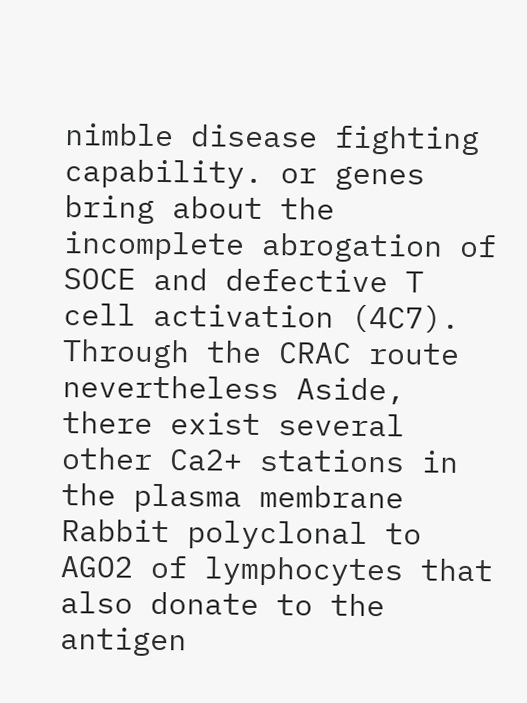nimble disease fighting capability. or genes bring about the incomplete abrogation of SOCE and defective T cell activation (4C7). Through the CRAC route nevertheless Aside, there exist several other Ca2+ stations in the plasma membrane Rabbit polyclonal to AGO2 of lymphocytes that also donate to the antigen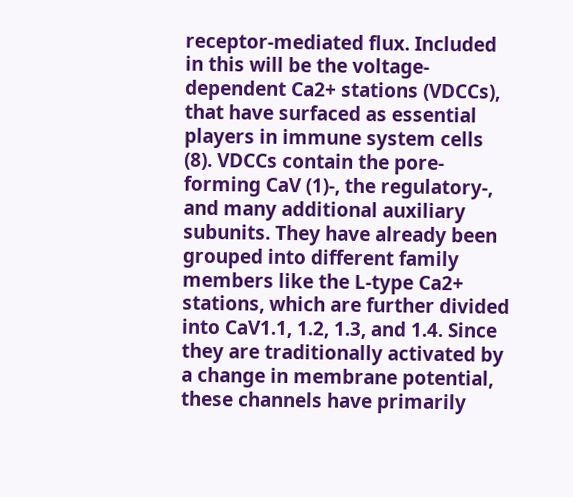receptor-mediated flux. Included in this will be the voltage-dependent Ca2+ stations (VDCCs), that have surfaced as essential players in immune system cells (8). VDCCs contain the pore-forming CaV (1)-, the regulatory-, and many additional auxiliary subunits. They have already been grouped into different family members like the L-type Ca2+ stations, which are further divided into CaV1.1, 1.2, 1.3, and 1.4. Since they are traditionally activated by a change in membrane potential, these channels have primarily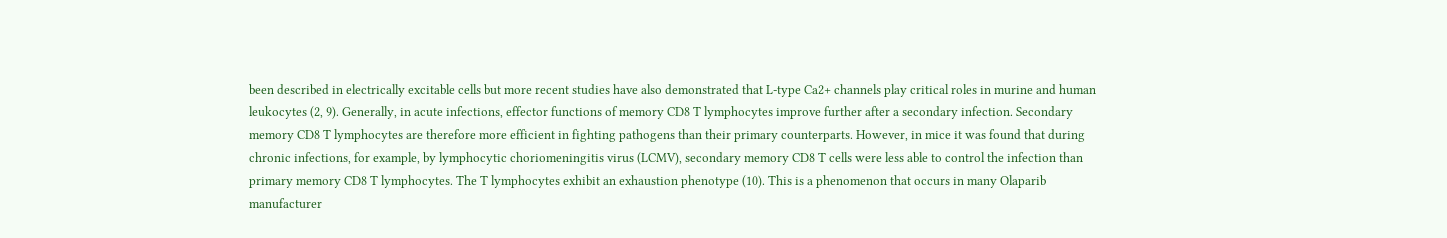been described in electrically excitable cells but more recent studies have also demonstrated that L-type Ca2+ channels play critical roles in murine and human leukocytes (2, 9). Generally, in acute infections, effector functions of memory CD8 T lymphocytes improve further after a secondary infection. Secondary memory CD8 T lymphocytes are therefore more efficient in fighting pathogens than their primary counterparts. However, in mice it was found that during chronic infections, for example, by lymphocytic choriomeningitis virus (LCMV), secondary memory CD8 T cells were less able to control the infection than primary memory CD8 T lymphocytes. The T lymphocytes exhibit an exhaustion phenotype (10). This is a phenomenon that occurs in many Olaparib manufacturer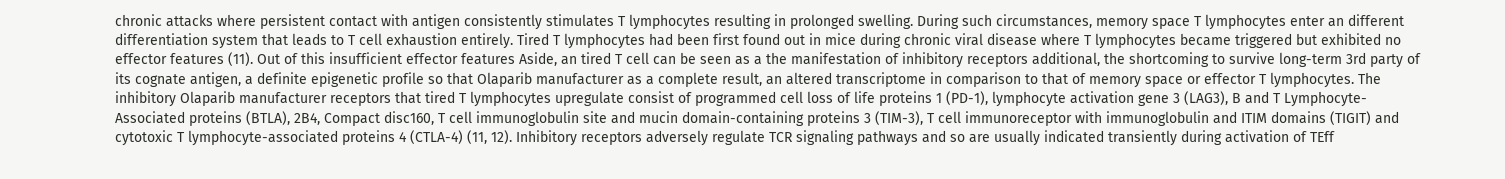chronic attacks where persistent contact with antigen consistently stimulates T lymphocytes resulting in prolonged swelling. During such circumstances, memory space T lymphocytes enter an different differentiation system that leads to T cell exhaustion entirely. Tired T lymphocytes had been first found out in mice during chronic viral disease where T lymphocytes became triggered but exhibited no effector features (11). Out of this insufficient effector features Aside, an tired T cell can be seen as a the manifestation of inhibitory receptors additional, the shortcoming to survive long-term 3rd party of its cognate antigen, a definite epigenetic profile so that Olaparib manufacturer as a complete result, an altered transcriptome in comparison to that of memory space or effector T lymphocytes. The inhibitory Olaparib manufacturer receptors that tired T lymphocytes upregulate consist of programmed cell loss of life proteins 1 (PD-1), lymphocyte activation gene 3 (LAG3), B and T Lymphocyte-Associated proteins (BTLA), 2B4, Compact disc160, T cell immunoglobulin site and mucin domain-containing proteins 3 (TIM-3), T cell immunoreceptor with immunoglobulin and ITIM domains (TIGIT) and cytotoxic T lymphocyte-associated proteins 4 (CTLA-4) (11, 12). Inhibitory receptors adversely regulate TCR signaling pathways and so are usually indicated transiently during activation of TEff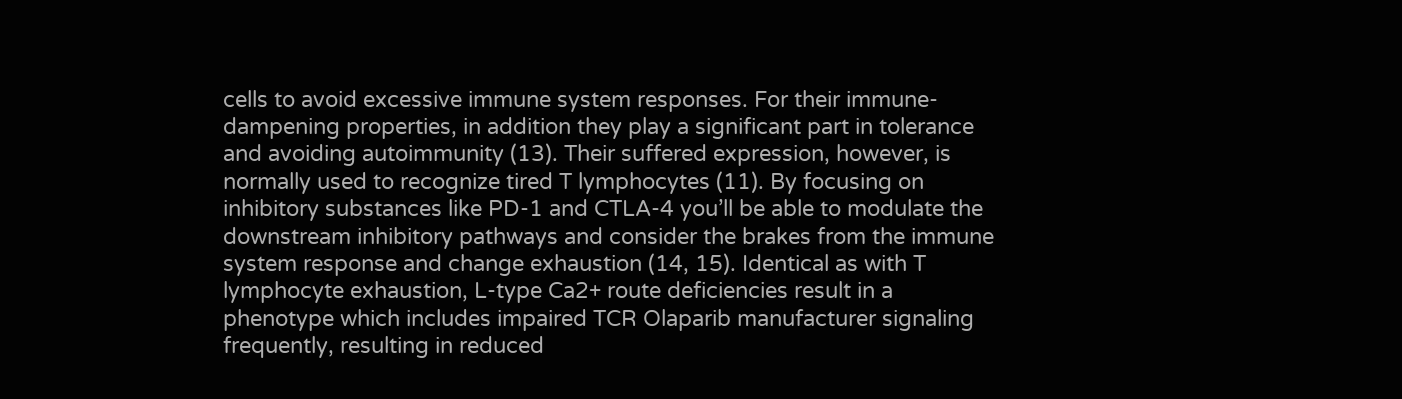cells to avoid excessive immune system responses. For their immune-dampening properties, in addition they play a significant part in tolerance and avoiding autoimmunity (13). Their suffered expression, however, is normally used to recognize tired T lymphocytes (11). By focusing on inhibitory substances like PD-1 and CTLA-4 you’ll be able to modulate the downstream inhibitory pathways and consider the brakes from the immune system response and change exhaustion (14, 15). Identical as with T lymphocyte exhaustion, L-type Ca2+ route deficiencies result in a phenotype which includes impaired TCR Olaparib manufacturer signaling frequently, resulting in reduced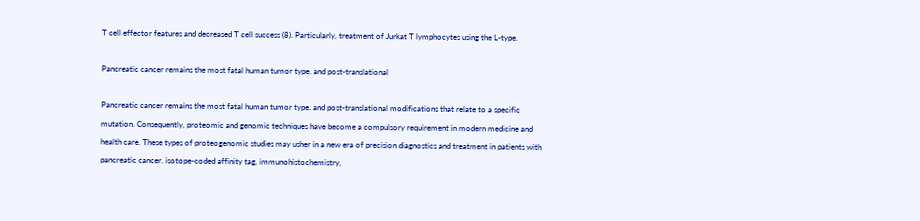T cell effector features and decreased T cell success (8). Particularly, treatment of Jurkat T lymphocytes using the L-type.

Pancreatic cancer remains the most fatal human tumor type. and post-translational

Pancreatic cancer remains the most fatal human tumor type. and post-translational modifications that relate to a specific mutation. Consequently, proteomic and genomic techniques have become a compulsory requirement in modern medicine and health care. These types of proteogenomic studies may usher in a new era of precision diagnostics and treatment in patients with pancreatic cancer. isotope-coded affinity tag, immunohistochemistry,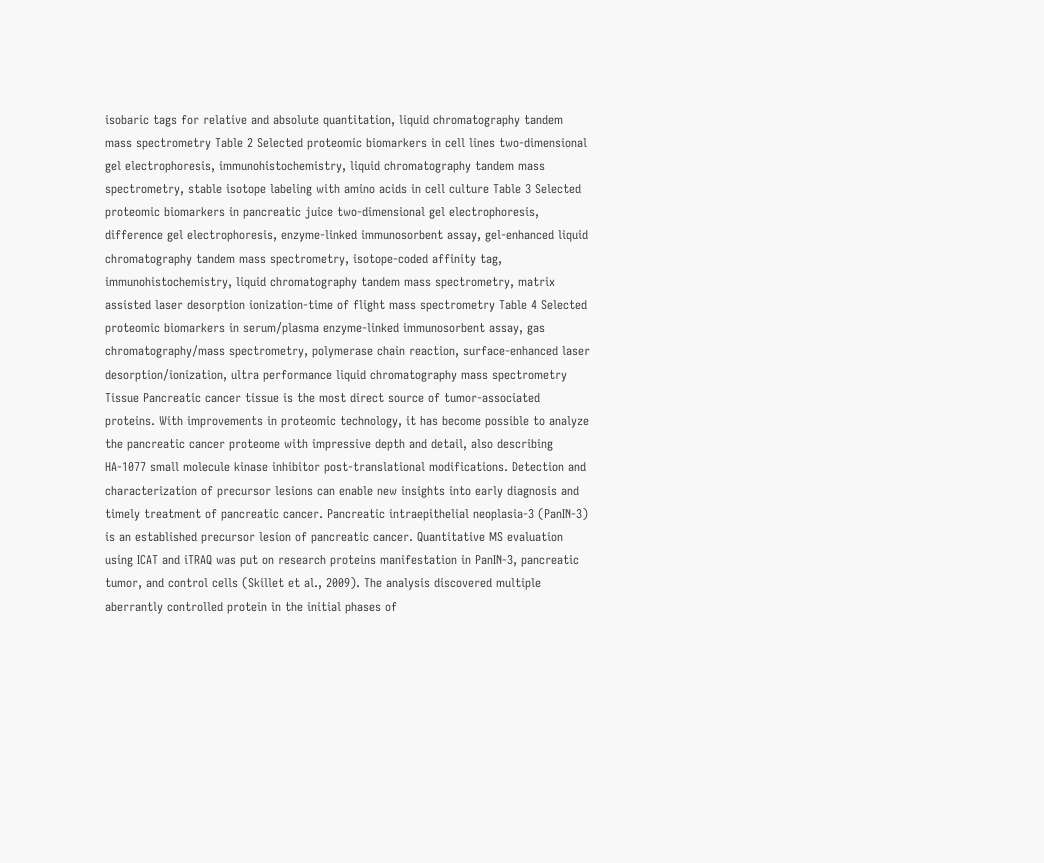isobaric tags for relative and absolute quantitation, liquid chromatography tandem mass spectrometry Table 2 Selected proteomic biomarkers in cell lines two-dimensional gel electrophoresis, immunohistochemistry, liquid chromatography tandem mass spectrometry, stable isotope labeling with amino acids in cell culture Table 3 Selected proteomic biomarkers in pancreatic juice two-dimensional gel electrophoresis, difference gel electrophoresis, enzyme-linked immunosorbent assay, gel-enhanced liquid chromatography tandem mass spectrometry, isotope-coded affinity tag, immunohistochemistry, liquid chromatography tandem mass spectrometry, matrix assisted laser desorption ionization-time of flight mass spectrometry Table 4 Selected proteomic biomarkers in serum/plasma enzyme-linked immunosorbent assay, gas chromatography/mass spectrometry, polymerase chain reaction, surface-enhanced laser desorption/ionization, ultra performance liquid chromatography mass spectrometry Tissue Pancreatic cancer tissue is the most direct source of tumor-associated proteins. With improvements in proteomic technology, it has become possible to analyze the pancreatic cancer proteome with impressive depth and detail, also describing HA-1077 small molecule kinase inhibitor post-translational modifications. Detection and characterization of precursor lesions can enable new insights into early diagnosis and timely treatment of pancreatic cancer. Pancreatic intraepithelial neoplasia-3 (PanIN-3) is an established precursor lesion of pancreatic cancer. Quantitative MS evaluation using ICAT and iTRAQ was put on research proteins manifestation in PanIN-3, pancreatic tumor, and control cells (Skillet et al., 2009). The analysis discovered multiple aberrantly controlled protein in the initial phases of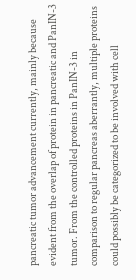pancreatic tumor advancement currently, mainly because evident from the overlap of protein in pancreatic and PanIN-3 tumor. From the controlled proteins in PanIN-3 in comparison to regular pancreas aberrantly, multiple proteins could possibly be categorized to be involved with cell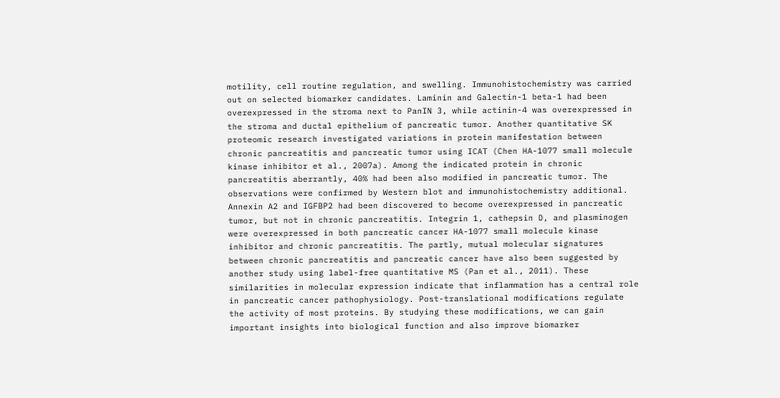motility, cell routine regulation, and swelling. Immunohistochemistry was carried out on selected biomarker candidates. Laminin and Galectin-1 beta-1 had been overexpressed in the stroma next to PanIN 3, while actinin-4 was overexpressed in the stroma and ductal epithelium of pancreatic tumor. Another quantitative SK proteomic research investigated variations in protein manifestation between chronic pancreatitis and pancreatic tumor using ICAT (Chen HA-1077 small molecule kinase inhibitor et al., 2007a). Among the indicated protein in chronic pancreatitis aberrantly, 40% had been also modified in pancreatic tumor. The observations were confirmed by Western blot and immunohistochemistry additional. Annexin A2 and IGFBP2 had been discovered to become overexpressed in pancreatic tumor, but not in chronic pancreatitis. Integrin 1, cathepsin D, and plasminogen were overexpressed in both pancreatic cancer HA-1077 small molecule kinase inhibitor and chronic pancreatitis. The partly, mutual molecular signatures between chronic pancreatitis and pancreatic cancer have also been suggested by another study using label-free quantitative MS (Pan et al., 2011). These similarities in molecular expression indicate that inflammation has a central role in pancreatic cancer pathophysiology. Post-translational modifications regulate the activity of most proteins. By studying these modifications, we can gain important insights into biological function and also improve biomarker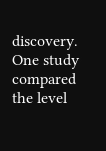discovery. One study compared the level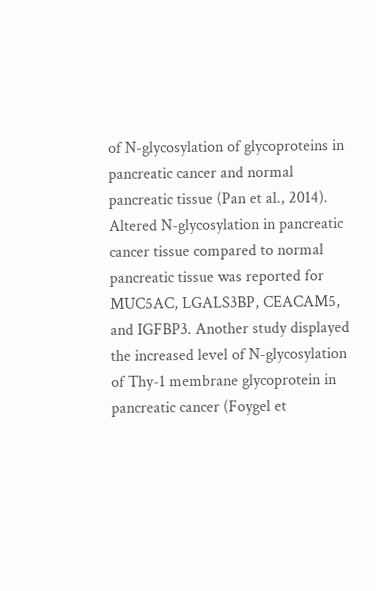of N-glycosylation of glycoproteins in pancreatic cancer and normal pancreatic tissue (Pan et al., 2014). Altered N-glycosylation in pancreatic cancer tissue compared to normal pancreatic tissue was reported for MUC5AC, LGALS3BP, CEACAM5, and IGFBP3. Another study displayed the increased level of N-glycosylation of Thy-1 membrane glycoprotein in pancreatic cancer (Foygel et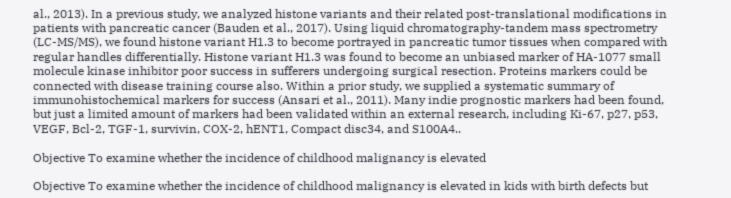al., 2013). In a previous study, we analyzed histone variants and their related post-translational modifications in patients with pancreatic cancer (Bauden et al., 2017). Using liquid chromatography-tandem mass spectrometry (LC-MS/MS), we found histone variant H1.3 to become portrayed in pancreatic tumor tissues when compared with regular handles differentially. Histone variant H1.3 was found to become an unbiased marker of HA-1077 small molecule kinase inhibitor poor success in sufferers undergoing surgical resection. Proteins markers could be connected with disease training course also. Within a prior study, we supplied a systematic summary of immunohistochemical markers for success (Ansari et al., 2011). Many indie prognostic markers had been found, but just a limited amount of markers had been validated within an external research, including Ki-67, p27, p53, VEGF, Bcl-2, TGF-1, survivin, COX-2, hENT1, Compact disc34, and S100A4..

Objective To examine whether the incidence of childhood malignancy is elevated

Objective To examine whether the incidence of childhood malignancy is elevated in kids with birth defects but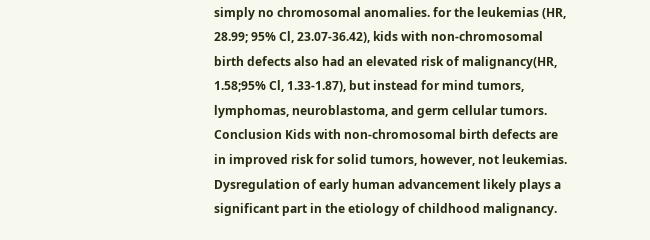simply no chromosomal anomalies. for the leukemias (HR, 28.99; 95% Cl, 23.07-36.42), kids with non-chromosomal birth defects also had an elevated risk of malignancy(HR, 1.58;95% Cl, 1.33-1.87), but instead for mind tumors, lymphomas, neuroblastoma, and germ cellular tumors. Conclusion Kids with non-chromosomal birth defects are in improved risk for solid tumors, however, not leukemias. Dysregulation of early human advancement likely plays a significant part in the etiology of childhood malignancy.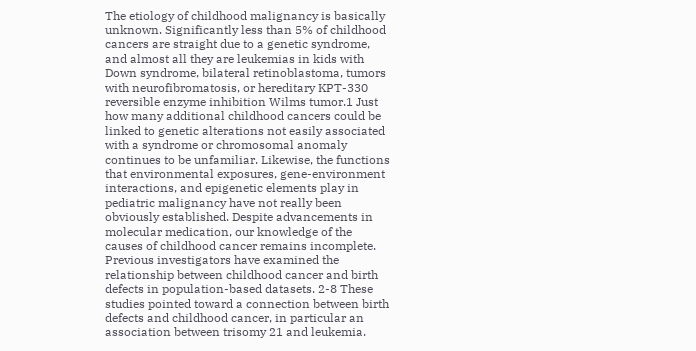The etiology of childhood malignancy is basically unknown. Significantly less than 5% of childhood cancers are straight due to a genetic syndrome, and almost all they are leukemias in kids with Down syndrome, bilateral retinoblastoma, tumors with neurofibromatosis, or hereditary KPT-330 reversible enzyme inhibition Wilms tumor.1 Just how many additional childhood cancers could be linked to genetic alterations not easily associated with a syndrome or chromosomal anomaly continues to be unfamiliar. Likewise, the functions that environmental exposures, gene-environment interactions, and epigenetic elements play in pediatric malignancy have not really been obviously established. Despite advancements in molecular medication, our knowledge of the causes of childhood cancer remains incomplete. Previous investigators have examined the relationship between childhood cancer and birth defects in population-based datasets. 2-8 These studies pointed toward a connection between birth defects and childhood cancer, in particular an association between trisomy 21 and leukemia.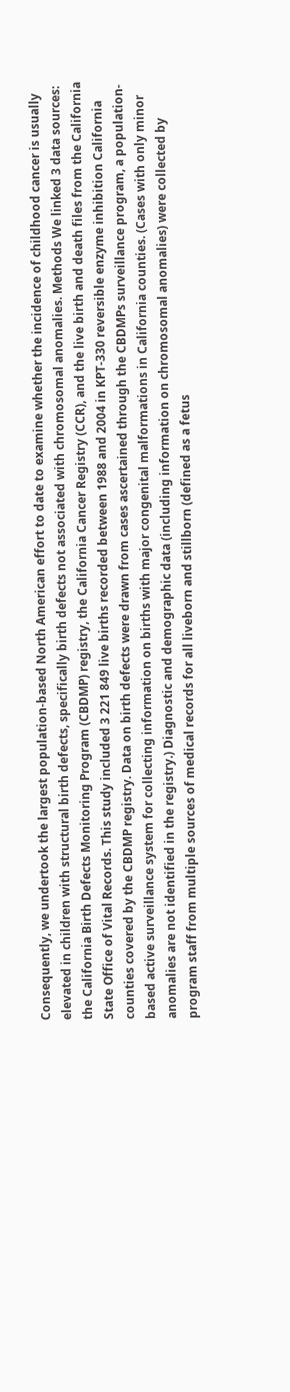Consequently, we undertook the largest population-based North American effort to date to examine whether the incidence of childhood cancer is usually elevated in children with structural birth defects, specifically birth defects not associated with chromosomal anomalies. Methods We linked 3 data sources: the California Birth Defects Monitoring Program (CBDMP) registry, the California Cancer Registry (CCR), and the live birth and death files from the California State Office of Vital Records. This study included 3 221 849 live births recorded between 1988 and 2004 in KPT-330 reversible enzyme inhibition California counties covered by the CBDMP registry. Data on birth defects were drawn from cases ascertained through the CBDMPs surveillance program, a population-based active surveillance system for collecting information on births with major congenital malformations in California counties. (Cases with only minor anomalies are not identified in the registry.) Diagnostic and demographic data (including information on chromosomal anomalies) were collected by program staff from multiple sources of medical records for all liveborn and stillborn (defined as a fetus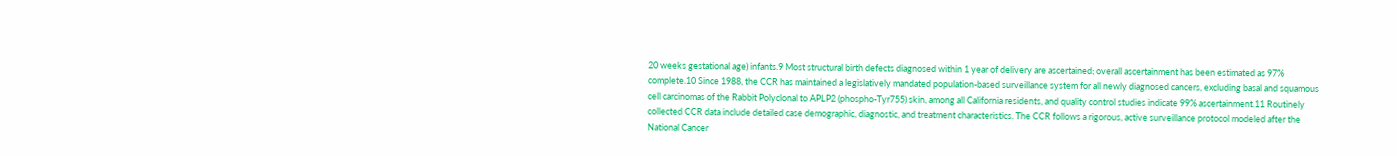20 weeks gestational age) infants.9 Most structural birth defects diagnosed within 1 year of delivery are ascertained; overall ascertainment has been estimated as 97% complete.10 Since 1988, the CCR has maintained a legislatively mandated population-based surveillance system for all newly diagnosed cancers, excluding basal and squamous cell carcinomas of the Rabbit Polyclonal to APLP2 (phospho-Tyr755) skin, among all California residents, and quality control studies indicate 99% ascertainment.11 Routinely collected CCR data include detailed case demographic, diagnostic, and treatment characteristics. The CCR follows a rigorous, active surveillance protocol modeled after the National Cancer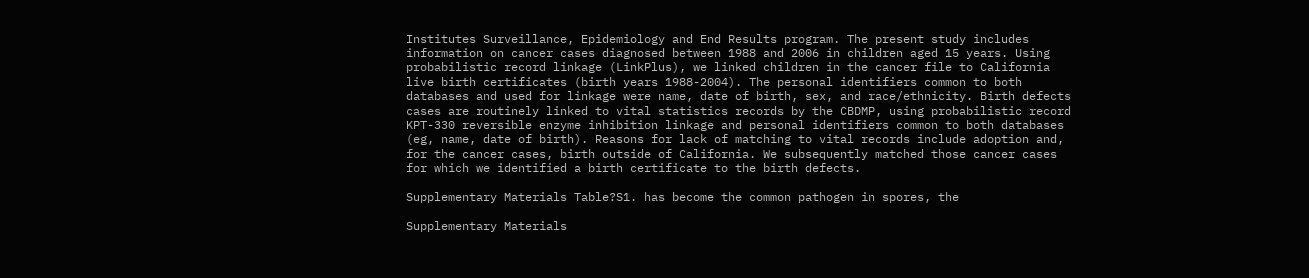Institutes Surveillance, Epidemiology and End Results program. The present study includes information on cancer cases diagnosed between 1988 and 2006 in children aged 15 years. Using probabilistic record linkage (LinkPlus), we linked children in the cancer file to California live birth certificates (birth years 1988-2004). The personal identifiers common to both databases and used for linkage were name, date of birth, sex, and race/ethnicity. Birth defects cases are routinely linked to vital statistics records by the CBDMP, using probabilistic record KPT-330 reversible enzyme inhibition linkage and personal identifiers common to both databases (eg, name, date of birth). Reasons for lack of matching to vital records include adoption and, for the cancer cases, birth outside of California. We subsequently matched those cancer cases for which we identified a birth certificate to the birth defects.

Supplementary Materials Table?S1. has become the common pathogen in spores, the

Supplementary Materials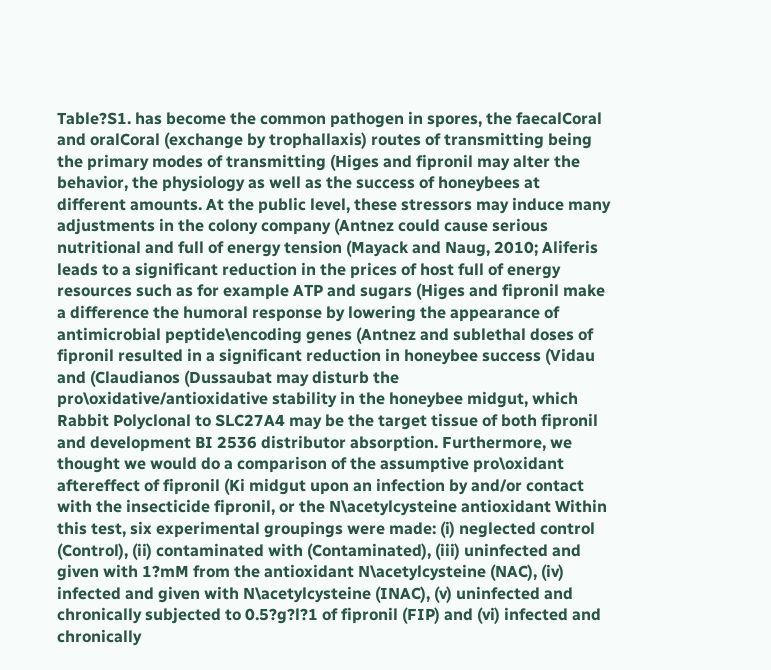Table?S1. has become the common pathogen in spores, the faecalCoral and oralCoral (exchange by trophallaxis) routes of transmitting being the primary modes of transmitting (Higes and fipronil may alter the behavior, the physiology as well as the success of honeybees at different amounts. At the public level, these stressors may induce many adjustments in the colony company (Antnez could cause serious nutritional and full of energy tension (Mayack and Naug, 2010; Aliferis leads to a significant reduction in the prices of host full of energy resources such as for example ATP and sugars (Higes and fipronil make a difference the humoral response by lowering the appearance of antimicrobial peptide\encoding genes (Antnez and sublethal doses of fipronil resulted in a significant reduction in honeybee success (Vidau and (Claudianos (Dussaubat may disturb the pro\oxidative/antioxidative stability in the honeybee midgut, which Rabbit Polyclonal to SLC27A4 may be the target tissue of both fipronil and development BI 2536 distributor absorption. Furthermore, we thought we would do a comparison of the assumptive pro\oxidant aftereffect of fipronil (Ki midgut upon an infection by and/or contact with the insecticide fipronil, or the N\acetylcysteine antioxidant Within this test, six experimental groupings were made: (i) neglected control (Control), (ii) contaminated with (Contaminated), (iii) uninfected and given with 1?mM from the antioxidant N\acetylcysteine (NAC), (iv) infected and given with N\acetylcysteine (INAC), (v) uninfected and chronically subjected to 0.5?g?l?1 of fipronil (FIP) and (vi) infected and chronically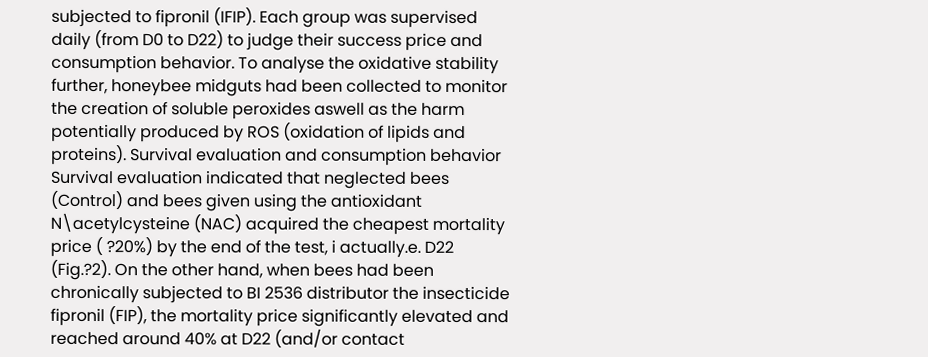subjected to fipronil (IFIP). Each group was supervised daily (from D0 to D22) to judge their success price and consumption behavior. To analyse the oxidative stability further, honeybee midguts had been collected to monitor the creation of soluble peroxides aswell as the harm potentially produced by ROS (oxidation of lipids and proteins). Survival evaluation and consumption behavior Survival evaluation indicated that neglected bees (Control) and bees given using the antioxidant N\acetylcysteine (NAC) acquired the cheapest mortality price ( ?20%) by the end of the test, i actually.e. D22 (Fig.?2). On the other hand, when bees had been chronically subjected to BI 2536 distributor the insecticide fipronil (FIP), the mortality price significantly elevated and reached around 40% at D22 (and/or contact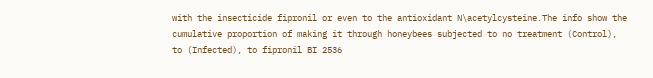with the insecticide fipronil or even to the antioxidant N\acetylcysteine.The info show the cumulative proportion of making it through honeybees subjected to no treatment (Control), to (Infected), to fipronil BI 2536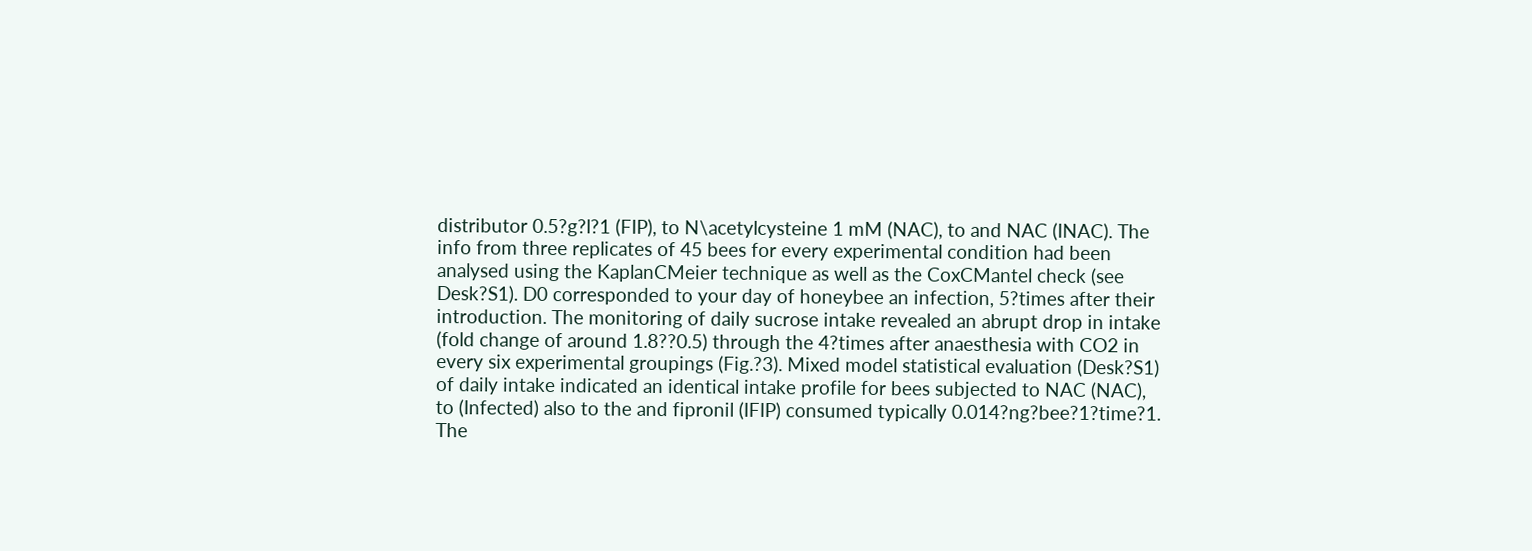distributor 0.5?g?l?1 (FIP), to N\acetylcysteine 1 mM (NAC), to and NAC (INAC). The info from three replicates of 45 bees for every experimental condition had been analysed using the KaplanCMeier technique as well as the CoxCMantel check (see Desk?S1). D0 corresponded to your day of honeybee an infection, 5?times after their introduction. The monitoring of daily sucrose intake revealed an abrupt drop in intake (fold change of around 1.8??0.5) through the 4?times after anaesthesia with CO2 in every six experimental groupings (Fig.?3). Mixed model statistical evaluation (Desk?S1) of daily intake indicated an identical intake profile for bees subjected to NAC (NAC), to (Infected) also to the and fipronil (IFIP) consumed typically 0.014?ng?bee?1?time?1. The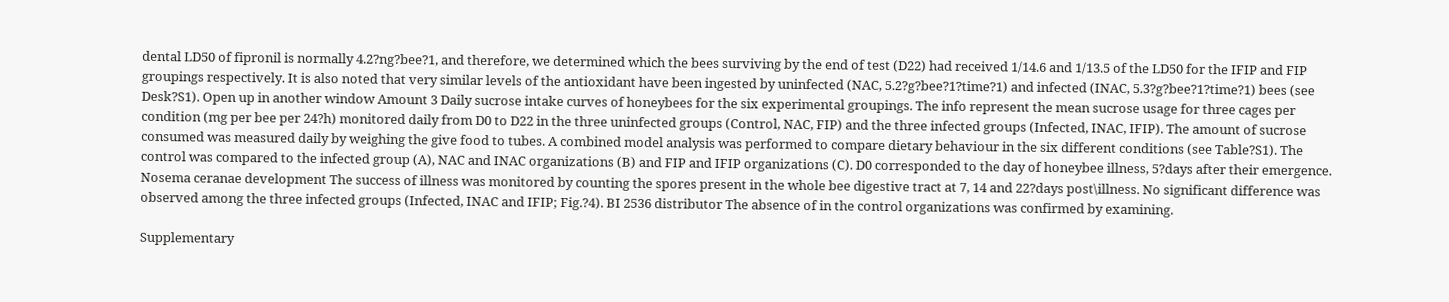dental LD50 of fipronil is normally 4.2?ng?bee?1, and therefore, we determined which the bees surviving by the end of test (D22) had received 1/14.6 and 1/13.5 of the LD50 for the IFIP and FIP groupings respectively. It is also noted that very similar levels of the antioxidant have been ingested by uninfected (NAC, 5.2?g?bee?1?time?1) and infected (INAC, 5.3?g?bee?1?time?1) bees (see Desk?S1). Open up in another window Amount 3 Daily sucrose intake curves of honeybees for the six experimental groupings. The info represent the mean sucrose usage for three cages per condition (mg per bee per 24?h) monitored daily from D0 to D22 in the three uninfected groups (Control, NAC, FIP) and the three infected groups (Infected, INAC, IFIP). The amount of sucrose consumed was measured daily by weighing the give food to tubes. A combined model analysis was performed to compare dietary behaviour in the six different conditions (see Table?S1). The control was compared to the infected group (A), NAC and INAC organizations (B) and FIP and IFIP organizations (C). D0 corresponded to the day of honeybee illness, 5?days after their emergence. Nosema ceranae development The success of illness was monitored by counting the spores present in the whole bee digestive tract at 7, 14 and 22?days post\illness. No significant difference was observed among the three infected groups (Infected, INAC and IFIP; Fig.?4). BI 2536 distributor The absence of in the control organizations was confirmed by examining.

Supplementary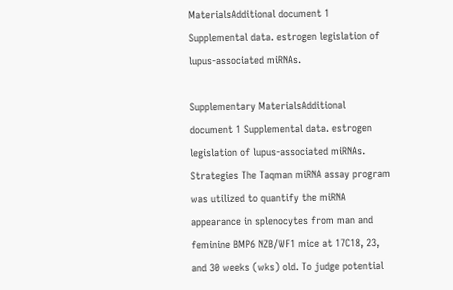MaterialsAdditional document 1 Supplemental data. estrogen legislation of lupus-associated miRNAs.

Supplementary MaterialsAdditional document 1 Supplemental data. estrogen legislation of lupus-associated miRNAs. Strategies The Taqman miRNA assay program was utilized to quantify the miRNA appearance in splenocytes from man and feminine BMP6 NZB/WF1 mice at 17C18, 23, and 30 weeks (wks) old. To judge potential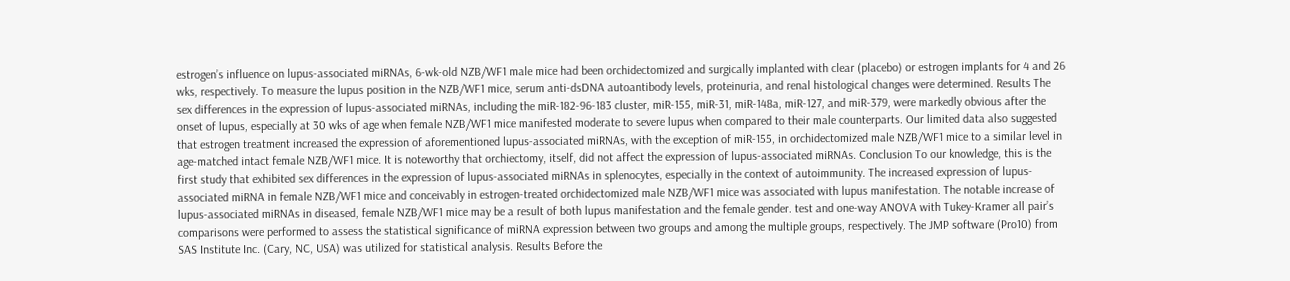estrogen’s influence on lupus-associated miRNAs, 6-wk-old NZB/WF1 male mice had been orchidectomized and surgically implanted with clear (placebo) or estrogen implants for 4 and 26 wks, respectively. To measure the lupus position in the NZB/WF1 mice, serum anti-dsDNA autoantibody levels, proteinuria, and renal histological changes were determined. Results The sex differences in the expression of lupus-associated miRNAs, including the miR-182-96-183 cluster, miR-155, miR-31, miR-148a, miR-127, and miR-379, were markedly obvious after the onset of lupus, especially at 30 wks of age when female NZB/WF1 mice manifested moderate to severe lupus when compared to their male counterparts. Our limited data also suggested that estrogen treatment increased the expression of aforementioned lupus-associated miRNAs, with the exception of miR-155, in orchidectomized male NZB/WF1 mice to a similar level in age-matched intact female NZB/WF1 mice. It is noteworthy that orchiectomy, itself, did not affect the expression of lupus-associated miRNAs. Conclusion To our knowledge, this is the first study that exhibited sex differences in the expression of lupus-associated miRNAs in splenocytes, especially in the context of autoimmunity. The increased expression of lupus-associated miRNA in female NZB/WF1 mice and conceivably in estrogen-treated orchidectomized male NZB/WF1 mice was associated with lupus manifestation. The notable increase of lupus-associated miRNAs in diseased, female NZB/WF1 mice may be a result of both lupus manifestation and the female gender. test and one-way ANOVA with Tukey-Kramer all pair’s comparisons were performed to assess the statistical significance of miRNA expression between two groups and among the multiple groups, respectively. The JMP software (Pro10) from SAS Institute Inc. (Cary, NC, USA) was utilized for statistical analysis. Results Before the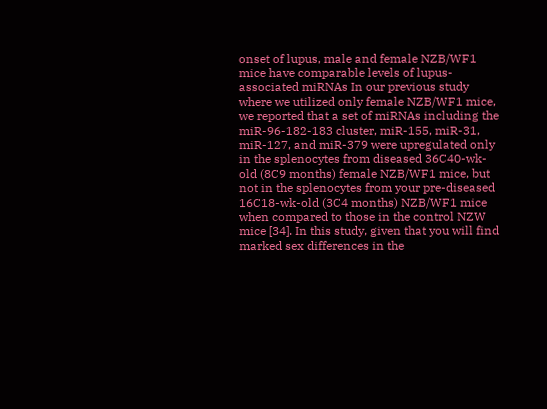onset of lupus, male and female NZB/WF1 mice have comparable levels of lupus-associated miRNAs In our previous study where we utilized only female NZB/WF1 mice, we reported that a set of miRNAs including the miR-96-182-183 cluster, miR-155, miR-31, miR-127, and miR-379 were upregulated only in the splenocytes from diseased 36C40-wk-old (8C9 months) female NZB/WF1 mice, but not in the splenocytes from your pre-diseased 16C18-wk-old (3C4 months) NZB/WF1 mice when compared to those in the control NZW mice [34]. In this study, given that you will find marked sex differences in the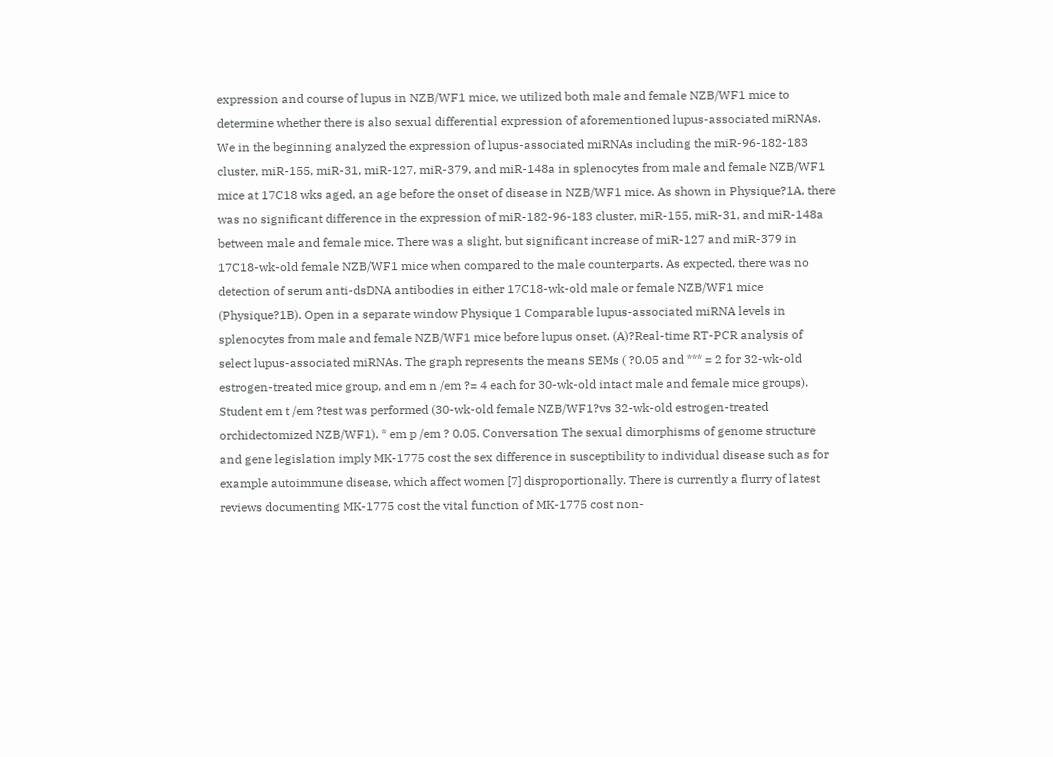expression and course of lupus in NZB/WF1 mice, we utilized both male and female NZB/WF1 mice to determine whether there is also sexual differential expression of aforementioned lupus-associated miRNAs. We in the beginning analyzed the expression of lupus-associated miRNAs including the miR-96-182-183 cluster, miR-155, miR-31, miR-127, miR-379, and miR-148a in splenocytes from male and female NZB/WF1 mice at 17C18 wks aged, an age before the onset of disease in NZB/WF1 mice. As shown in Physique?1A, there was no significant difference in the expression of miR-182-96-183 cluster, miR-155, miR-31, and miR-148a between male and female mice. There was a slight, but significant increase of miR-127 and miR-379 in 17C18-wk-old female NZB/WF1 mice when compared to the male counterparts. As expected, there was no detection of serum anti-dsDNA antibodies in either 17C18-wk-old male or female NZB/WF1 mice (Physique?1B). Open in a separate window Physique 1 Comparable lupus-associated miRNA levels in splenocytes from male and female NZB/WF1 mice before lupus onset. (A)?Real-time RT-PCR analysis of select lupus-associated miRNAs. The graph represents the means SEMs ( ?0.05 and *** = 2 for 32-wk-old estrogen-treated mice group, and em n /em ?= 4 each for 30-wk-old intact male and female mice groups). Student em t /em ?test was performed (30-wk-old female NZB/WF1?vs 32-wk-old estrogen-treated orchidectomized NZB/WF1). * em p /em ? 0.05. Conversation The sexual dimorphisms of genome structure and gene legislation imply MK-1775 cost the sex difference in susceptibility to individual disease such as for example autoimmune disease, which affect women [7] disproportionally. There is currently a flurry of latest reviews documenting MK-1775 cost the vital function of MK-1775 cost non-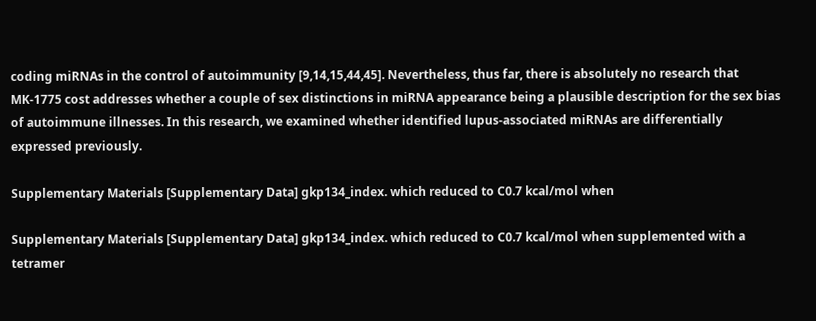coding miRNAs in the control of autoimmunity [9,14,15,44,45]. Nevertheless, thus far, there is absolutely no research that MK-1775 cost addresses whether a couple of sex distinctions in miRNA appearance being a plausible description for the sex bias of autoimmune illnesses. In this research, we examined whether identified lupus-associated miRNAs are differentially expressed previously.

Supplementary Materials [Supplementary Data] gkp134_index. which reduced to C0.7 kcal/mol when

Supplementary Materials [Supplementary Data] gkp134_index. which reduced to C0.7 kcal/mol when supplemented with a tetramer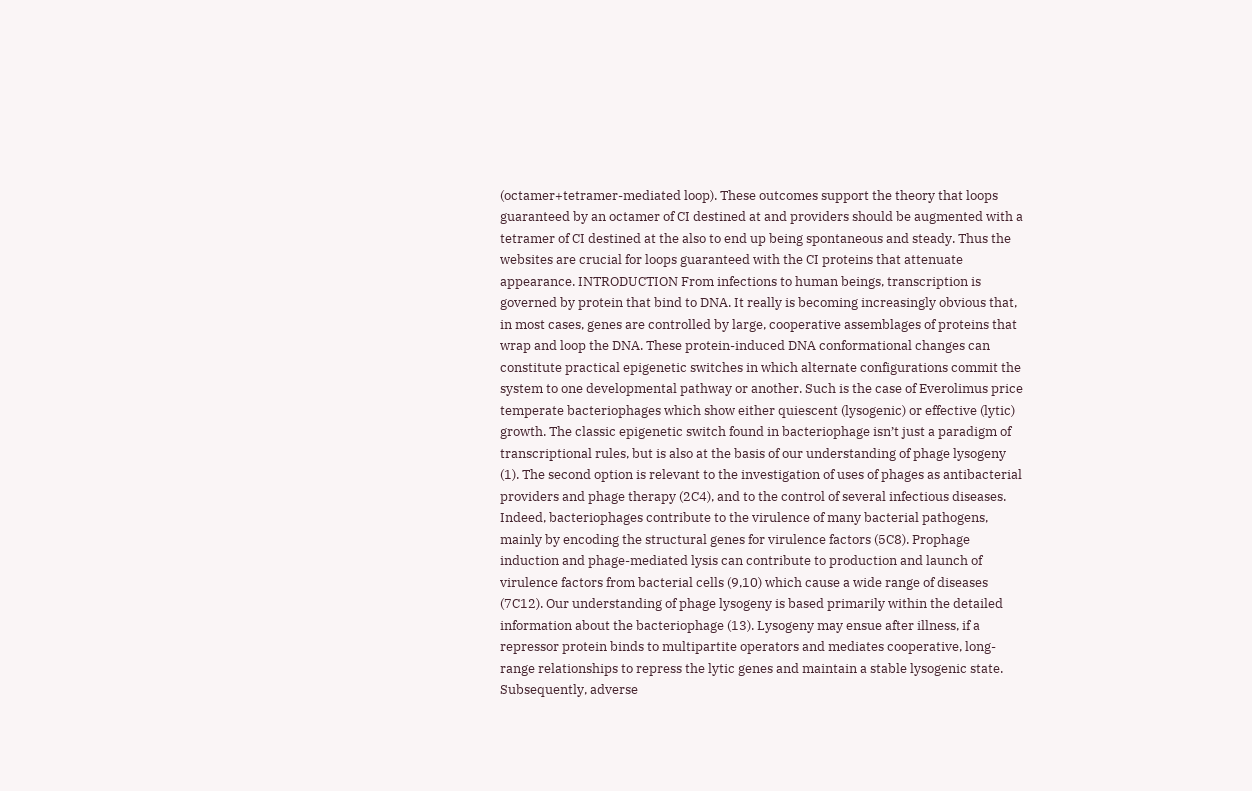(octamer+tetramer-mediated loop). These outcomes support the theory that loops guaranteed by an octamer of CI destined at and providers should be augmented with a tetramer of CI destined at the also to end up being spontaneous and steady. Thus the websites are crucial for loops guaranteed with the CI proteins that attenuate appearance. INTRODUCTION From infections to human beings, transcription is governed by protein that bind to DNA. It really is becoming increasingly obvious that, in most cases, genes are controlled by large, cooperative assemblages of proteins that wrap and loop the DNA. These protein-induced DNA conformational changes can constitute practical epigenetic switches in which alternate configurations commit the system to one developmental pathway or another. Such is the case of Everolimus price temperate bacteriophages which show either quiescent (lysogenic) or effective (lytic) growth. The classic epigenetic switch found in bacteriophage isn’t just a paradigm of transcriptional rules, but is also at the basis of our understanding of phage lysogeny (1). The second option is relevant to the investigation of uses of phages as antibacterial providers and phage therapy (2C4), and to the control of several infectious diseases. Indeed, bacteriophages contribute to the virulence of many bacterial pathogens, mainly by encoding the structural genes for virulence factors (5C8). Prophage induction and phage-mediated lysis can contribute to production and launch of virulence factors from bacterial cells (9,10) which cause a wide range of diseases (7C12). Our understanding of phage lysogeny is based primarily within the detailed information about the bacteriophage (13). Lysogeny may ensue after illness, if a repressor protein binds to multipartite operators and mediates cooperative, long-range relationships to repress the lytic genes and maintain a stable lysogenic state. Subsequently, adverse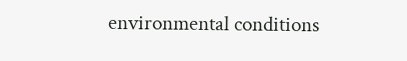environmental conditions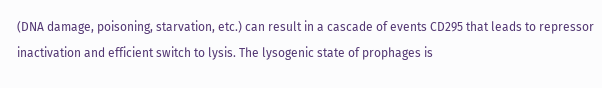(DNA damage, poisoning, starvation, etc.) can result in a cascade of events CD295 that leads to repressor inactivation and efficient switch to lysis. The lysogenic state of prophages is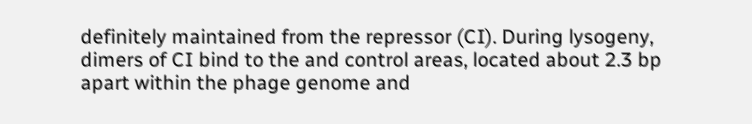definitely maintained from the repressor (CI). During lysogeny, dimers of CI bind to the and control areas, located about 2.3 bp apart within the phage genome and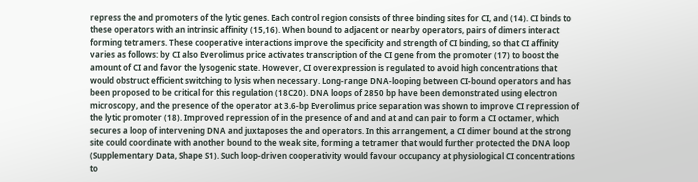repress the and promoters of the lytic genes. Each control region consists of three binding sites for CI, and (14). CI binds to these operators with an intrinsic affinity (15,16). When bound to adjacent or nearby operators, pairs of dimers interact forming tetramers. These cooperative interactions improve the specificity and strength of CI binding, so that CI affinity varies as follows: by CI also Everolimus price activates transcription of the CI gene from the promoter (17) to boost the amount of CI and favor the lysogenic state. However, CI overexpression is regulated to avoid high concentrations that would obstruct efficient switching to lysis when necessary. Long-range DNA-looping between CI-bound operators and has been proposed to be critical for this regulation (18C20). DNA loops of 2850 bp have been demonstrated using electron microscopy, and the presence of the operator at 3.6-bp Everolimus price separation was shown to improve CI repression of the lytic promoter (18). Improved repression of in the presence of and and at and can pair to form a CI octamer, which secures a loop of intervening DNA and juxtaposes the and operators. In this arrangement, a CI dimer bound at the strong site could coordinate with another bound to the weak site, forming a tetramer that would further protected the DNA loop (Supplementary Data, Shape S1). Such loop-driven cooperativity would favour occupancy at physiological CI concentrations to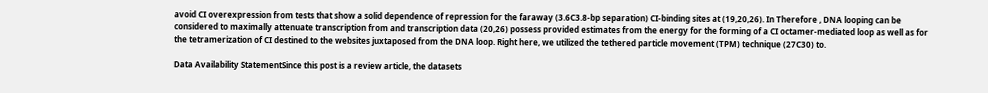avoid CI overexpression from tests that show a solid dependence of repression for the faraway (3.6C3.8-bp separation) CI-binding sites at (19,20,26). In Therefore , DNA looping can be considered to maximally attenuate transcription from and transcription data (20,26) possess provided estimates from the energy for the forming of a CI octamer-mediated loop as well as for the tetramerization of CI destined to the websites juxtaposed from the DNA loop. Right here, we utilized the tethered particle movement (TPM) technique (27C30) to.

Data Availability StatementSince this post is a review article, the datasets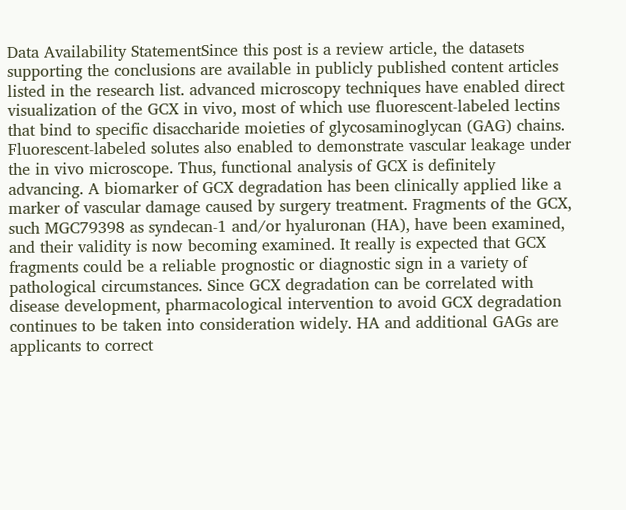Data Availability StatementSince this post is a review article, the datasets supporting the conclusions are available in publicly published content articles listed in the research list. advanced microscopy techniques have enabled direct visualization of the GCX in vivo, most of which use fluorescent-labeled lectins that bind to specific disaccharide moieties of glycosaminoglycan (GAG) chains. Fluorescent-labeled solutes also enabled to demonstrate vascular leakage under the in vivo microscope. Thus, functional analysis of GCX is definitely advancing. A biomarker of GCX degradation has been clinically applied like a marker of vascular damage caused by surgery treatment. Fragments of the GCX, such MGC79398 as syndecan-1 and/or hyaluronan (HA), have been examined, and their validity is now becoming examined. It really is expected that GCX fragments could be a reliable prognostic or diagnostic sign in a variety of pathological circumstances. Since GCX degradation can be correlated with disease development, pharmacological intervention to avoid GCX degradation continues to be taken into consideration widely. HA and additional GAGs are applicants to correct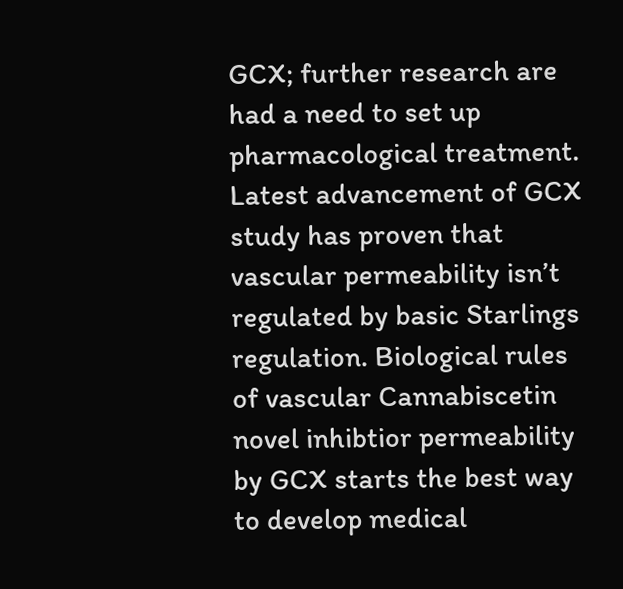GCX; further research are had a need to set up pharmacological treatment. Latest advancement of GCX study has proven that vascular permeability isn’t regulated by basic Starlings regulation. Biological rules of vascular Cannabiscetin novel inhibtior permeability by GCX starts the best way to develop medical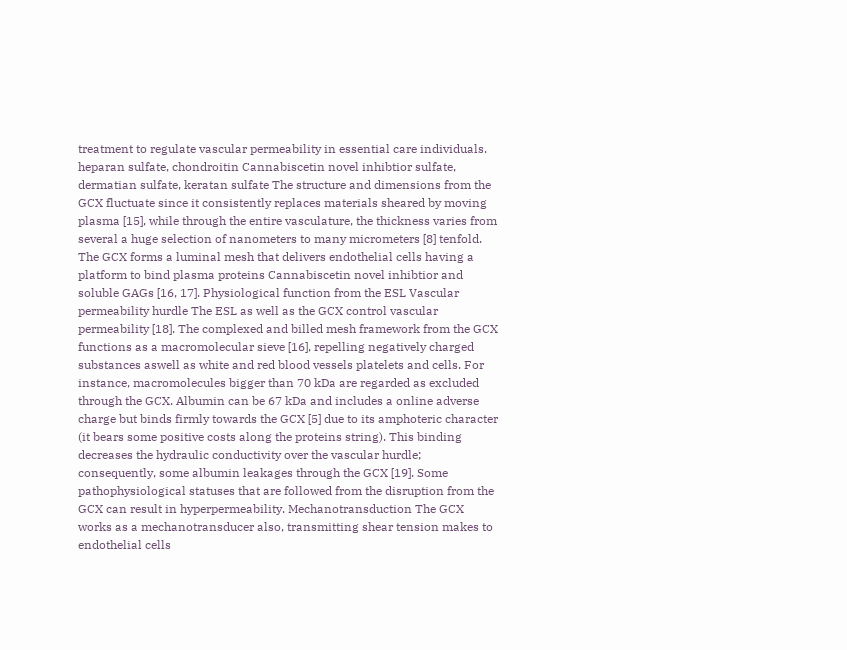treatment to regulate vascular permeability in essential care individuals. heparan sulfate, chondroitin Cannabiscetin novel inhibtior sulfate, dermatian sulfate, keratan sulfate The structure and dimensions from the GCX fluctuate since it consistently replaces materials sheared by moving plasma [15], while through the entire vasculature, the thickness varies from several a huge selection of nanometers to many micrometers [8] tenfold. The GCX forms a luminal mesh that delivers endothelial cells having a platform to bind plasma proteins Cannabiscetin novel inhibtior and soluble GAGs [16, 17]. Physiological function from the ESL Vascular permeability hurdle The ESL as well as the GCX control vascular permeability [18]. The complexed and billed mesh framework from the GCX functions as a macromolecular sieve [16], repelling negatively charged substances aswell as white and red blood vessels platelets and cells. For instance, macromolecules bigger than 70 kDa are regarded as excluded through the GCX. Albumin can be 67 kDa and includes a online adverse charge but binds firmly towards the GCX [5] due to its amphoteric character (it bears some positive costs along the proteins string). This binding decreases the hydraulic conductivity over the vascular hurdle; consequently, some albumin leakages through the GCX [19]. Some pathophysiological statuses that are followed from the disruption from the GCX can result in hyperpermeability. Mechanotransduction The GCX works as a mechanotransducer also, transmitting shear tension makes to endothelial cells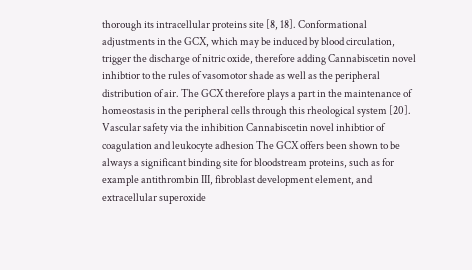thorough its intracellular proteins site [8, 18]. Conformational adjustments in the GCX, which may be induced by blood circulation, trigger the discharge of nitric oxide, therefore adding Cannabiscetin novel inhibtior to the rules of vasomotor shade as well as the peripheral distribution of air. The GCX therefore plays a part in the maintenance of homeostasis in the peripheral cells through this rheological system [20]. Vascular safety via the inhibition Cannabiscetin novel inhibtior of coagulation and leukocyte adhesion The GCX offers been shown to be always a significant binding site for bloodstream proteins, such as for example antithrombin III, fibroblast development element, and extracellular superoxide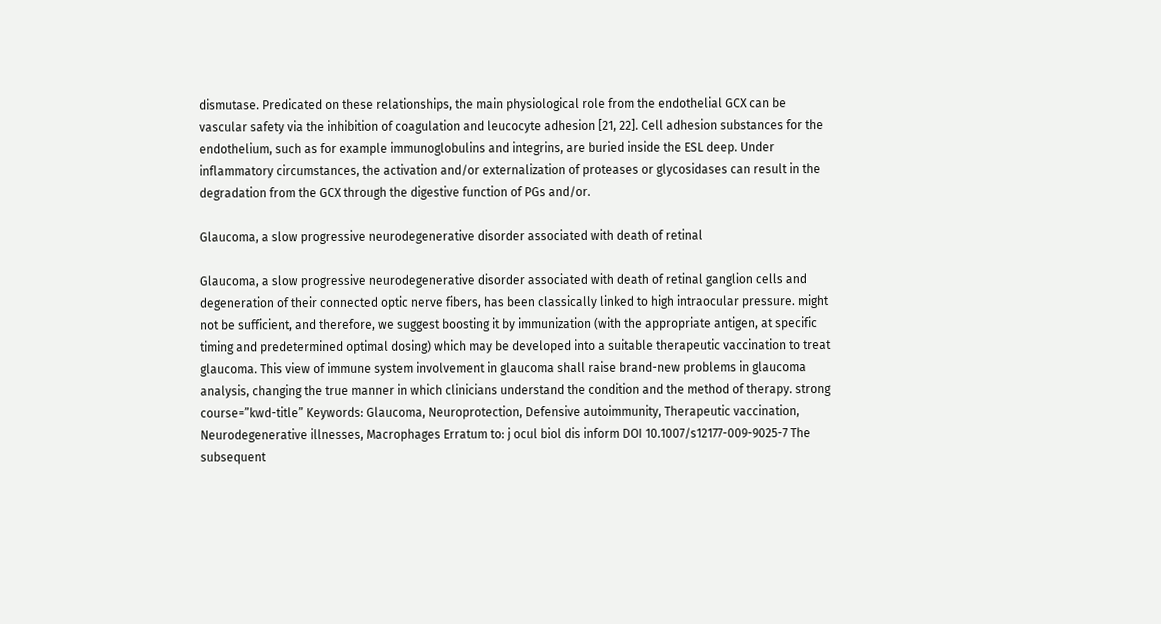dismutase. Predicated on these relationships, the main physiological role from the endothelial GCX can be vascular safety via the inhibition of coagulation and leucocyte adhesion [21, 22]. Cell adhesion substances for the endothelium, such as for example immunoglobulins and integrins, are buried inside the ESL deep. Under inflammatory circumstances, the activation and/or externalization of proteases or glycosidases can result in the degradation from the GCX through the digestive function of PGs and/or.

Glaucoma, a slow progressive neurodegenerative disorder associated with death of retinal

Glaucoma, a slow progressive neurodegenerative disorder associated with death of retinal ganglion cells and degeneration of their connected optic nerve fibers, has been classically linked to high intraocular pressure. might not be sufficient, and therefore, we suggest boosting it by immunization (with the appropriate antigen, at specific timing and predetermined optimal dosing) which may be developed into a suitable therapeutic vaccination to treat glaucoma. This view of immune system involvement in glaucoma shall raise brand-new problems in glaucoma analysis, changing the true manner in which clinicians understand the condition and the method of therapy. strong course=”kwd-title” Keywords: Glaucoma, Neuroprotection, Defensive autoimmunity, Therapeutic vaccination, Neurodegenerative illnesses, Macrophages Erratum to: j ocul biol dis inform DOI 10.1007/s12177-009-9025-7 The subsequent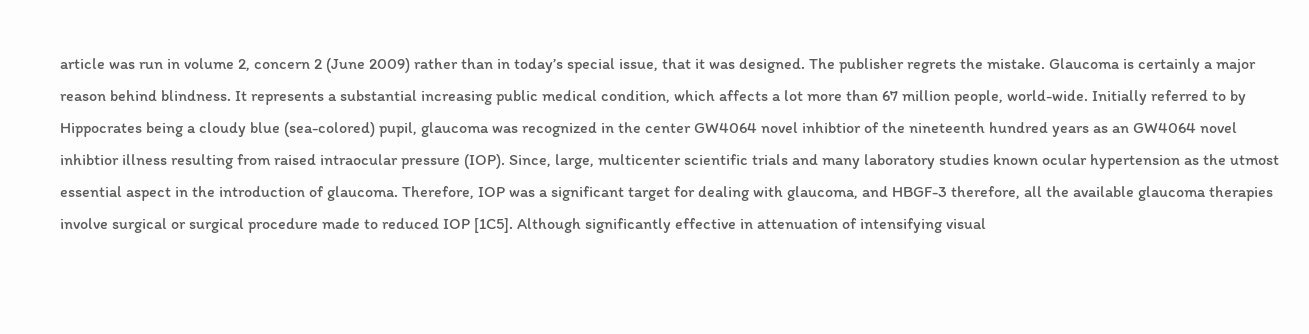article was run in volume 2, concern 2 (June 2009) rather than in today’s special issue, that it was designed. The publisher regrets the mistake. Glaucoma is certainly a major reason behind blindness. It represents a substantial increasing public medical condition, which affects a lot more than 67 million people, world-wide. Initially referred to by Hippocrates being a cloudy blue (sea-colored) pupil, glaucoma was recognized in the center GW4064 novel inhibtior of the nineteenth hundred years as an GW4064 novel inhibtior illness resulting from raised intraocular pressure (IOP). Since, large, multicenter scientific trials and many laboratory studies known ocular hypertension as the utmost essential aspect in the introduction of glaucoma. Therefore, IOP was a significant target for dealing with glaucoma, and HBGF-3 therefore, all the available glaucoma therapies involve surgical or surgical procedure made to reduced IOP [1C5]. Although significantly effective in attenuation of intensifying visual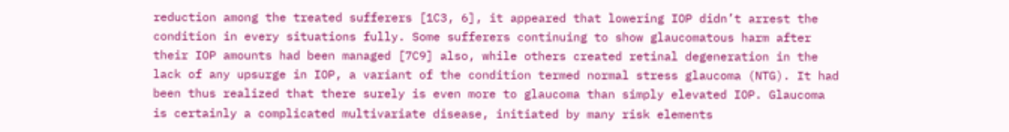reduction among the treated sufferers [1C3, 6], it appeared that lowering IOP didn’t arrest the condition in every situations fully. Some sufferers continuing to show glaucomatous harm after their IOP amounts had been managed [7C9] also, while others created retinal degeneration in the lack of any upsurge in IOP, a variant of the condition termed normal stress glaucoma (NTG). It had been thus realized that there surely is even more to glaucoma than simply elevated IOP. Glaucoma is certainly a complicated multivariate disease, initiated by many risk elements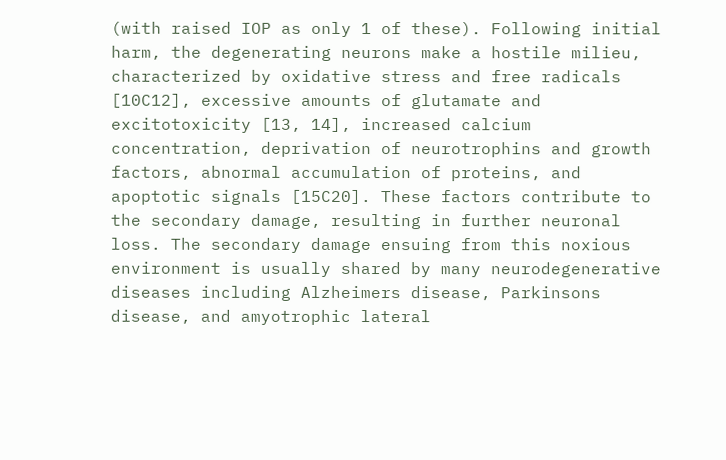(with raised IOP as only 1 of these). Following initial harm, the degenerating neurons make a hostile milieu, characterized by oxidative stress and free radicals [10C12], excessive amounts of glutamate and excitotoxicity [13, 14], increased calcium concentration, deprivation of neurotrophins and growth factors, abnormal accumulation of proteins, and apoptotic signals [15C20]. These factors contribute to the secondary damage, resulting in further neuronal loss. The secondary damage ensuing from this noxious environment is usually shared by many neurodegenerative diseases including Alzheimers disease, Parkinsons disease, and amyotrophic lateral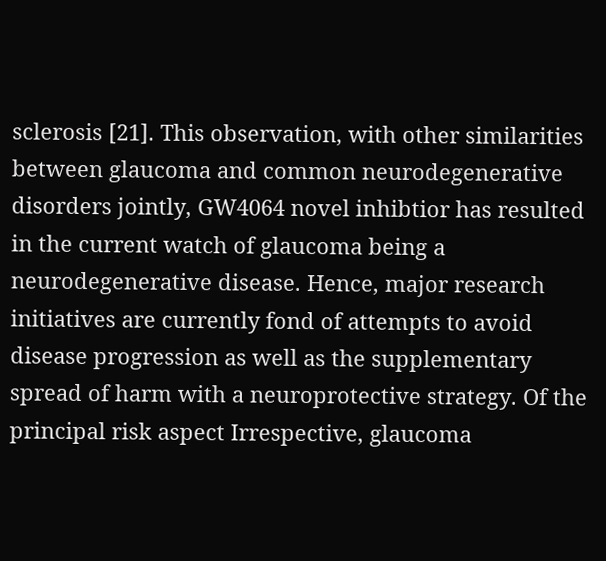sclerosis [21]. This observation, with other similarities between glaucoma and common neurodegenerative disorders jointly, GW4064 novel inhibtior has resulted in the current watch of glaucoma being a neurodegenerative disease. Hence, major research initiatives are currently fond of attempts to avoid disease progression as well as the supplementary spread of harm with a neuroprotective strategy. Of the principal risk aspect Irrespective, glaucoma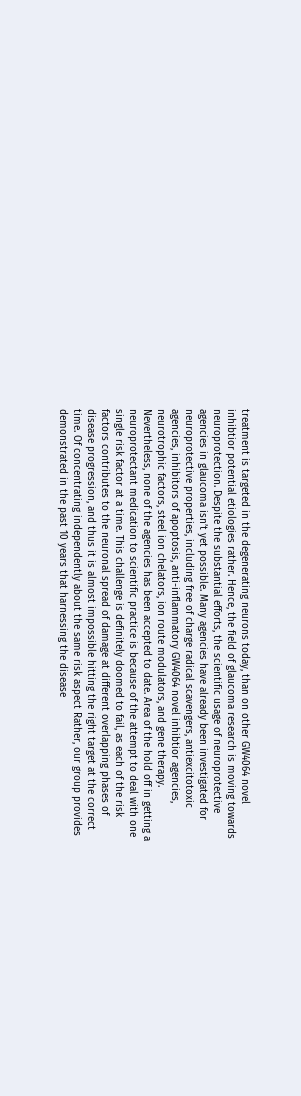treatment is targeted in the degenerating neurons today, than on other GW4064 novel inhibtior potential etiologies rather. Hence, the field of glaucoma research is moving towards neuroprotection. Despite the substantial efforts, the scientific usage of neuroprotective agencies in glaucoma isn’t yet possible. Many agencies have already been investigated for neuroprotective properties, including free of charge radical scavengers, antiexcitotoxic agencies, inhibitors of apoptosis, anti-inflammatory GW4064 novel inhibtior agencies, neurotrophic factors, steel ion chelators, ion route modulators, and gene therapy. Nevertheless, none of the agencies has been accepted to date. Area of the hold off in getting a neuroprotectant medication to scientific practice is because of the attempt to deal with one single risk factor at a time. This challenge is definitely doomed to fail, as each of the risk factors contributes to the neuronal spread of damage at different overlapping phases of disease progression, and thus it is almost impossible hitting the right target at the correct time. Of concentrating independently about the same risk aspect Rather, our group provides demonstrated in the past 10 years that harnessing the disease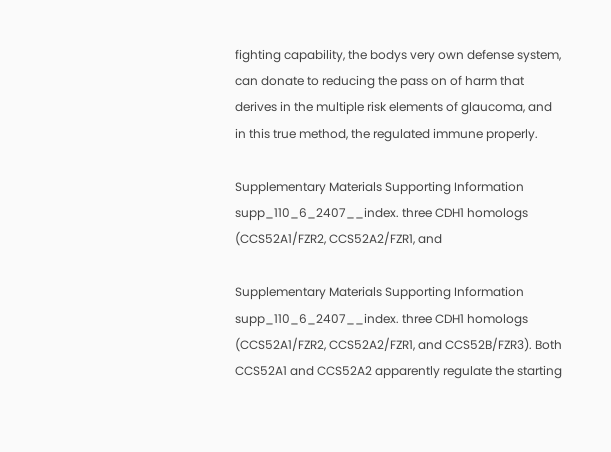fighting capability, the bodys very own defense system, can donate to reducing the pass on of harm that derives in the multiple risk elements of glaucoma, and in this true method, the regulated immune properly.

Supplementary Materials Supporting Information supp_110_6_2407__index. three CDH1 homologs (CCS52A1/FZR2, CCS52A2/FZR1, and

Supplementary Materials Supporting Information supp_110_6_2407__index. three CDH1 homologs (CCS52A1/FZR2, CCS52A2/FZR1, and CCS52B/FZR3). Both CCS52A1 and CCS52A2 apparently regulate the starting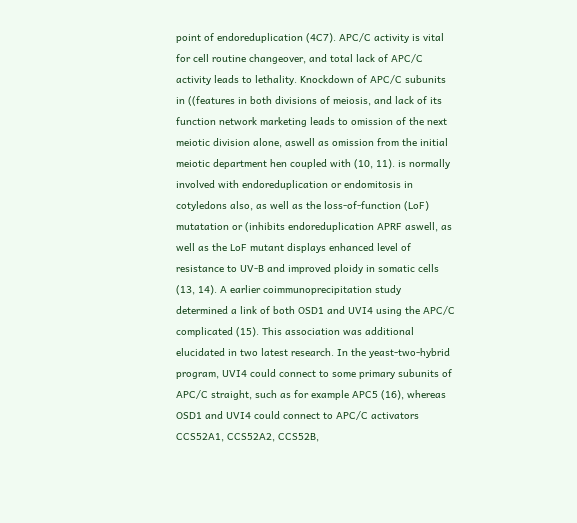point of endoreduplication (4C7). APC/C activity is vital for cell routine changeover, and total lack of APC/C activity leads to lethality. Knockdown of APC/C subunits in ((features in both divisions of meiosis, and lack of its function network marketing leads to omission of the next meiotic division alone, aswell as omission from the initial meiotic department hen coupled with (10, 11). is normally involved with endoreduplication or endomitosis in cotyledons also, as well as the loss-of-function (LoF) mutatation or (inhibits endoreduplication APRF aswell, as well as the LoF mutant displays enhanced level of resistance to UV-B and improved ploidy in somatic cells (13, 14). A earlier coimmunoprecipitation study determined a link of both OSD1 and UVI4 using the APC/C complicated (15). This association was additional elucidated in two latest research. In the yeast-two-hybrid program, UVI4 could connect to some primary subunits of APC/C straight, such as for example APC5 (16), whereas OSD1 and UVI4 could connect to APC/C activators CCS52A1, CCS52A2, CCS52B,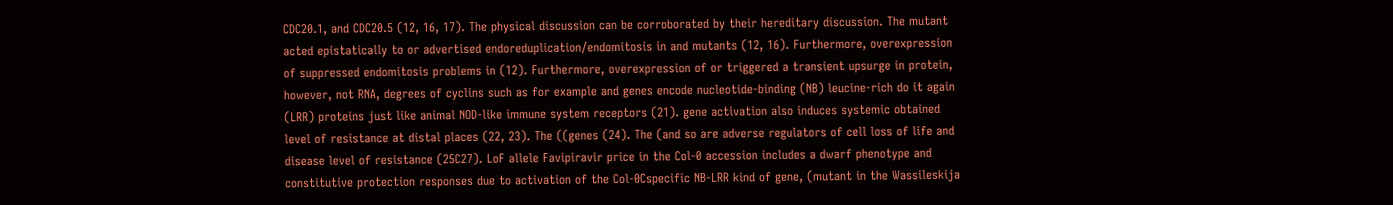CDC20.1, and CDC20.5 (12, 16, 17). The physical discussion can be corroborated by their hereditary discussion. The mutant acted epistatically to or advertised endoreduplication/endomitosis in and mutants (12, 16). Furthermore, overexpression of suppressed endomitosis problems in (12). Furthermore, overexpression of or triggered a transient upsurge in protein, however, not RNA, degrees of cyclins such as for example and genes encode nucleotide-binding (NB) leucine-rich do it again (LRR) proteins just like animal NOD-like immune system receptors (21). gene activation also induces systemic obtained level of resistance at distal places (22, 23). The ((genes (24). The (and so are adverse regulators of cell loss of life and disease level of resistance (25C27). LoF allele Favipiravir price in the Col-0 accession includes a dwarf phenotype and constitutive protection responses due to activation of the Col-0Cspecific NB-LRR kind of gene, (mutant in the Wassileskija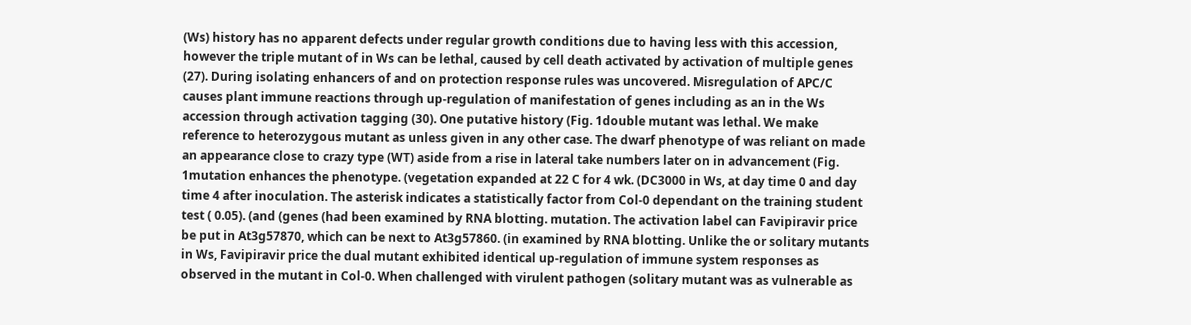(Ws) history has no apparent defects under regular growth conditions due to having less with this accession, however the triple mutant of in Ws can be lethal, caused by cell death activated by activation of multiple genes (27). During isolating enhancers of and on protection response rules was uncovered. Misregulation of APC/C causes plant immune reactions through up-regulation of manifestation of genes including as an in the Ws accession through activation tagging (30). One putative history (Fig. 1double mutant was lethal. We make reference to heterozygous mutant as unless given in any other case. The dwarf phenotype of was reliant on made an appearance close to crazy type (WT) aside from a rise in lateral take numbers later on in advancement (Fig. 1mutation enhances the phenotype. (vegetation expanded at 22 C for 4 wk. (DC3000 in Ws, at day time 0 and day time 4 after inoculation. The asterisk indicates a statistically factor from Col-0 dependant on the training student test ( 0.05). (and (genes (had been examined by RNA blotting. mutation. The activation label can Favipiravir price be put in At3g57870, which can be next to At3g57860. (in examined by RNA blotting. Unlike the or solitary mutants in Ws, Favipiravir price the dual mutant exhibited identical up-regulation of immune system responses as observed in the mutant in Col-0. When challenged with virulent pathogen (solitary mutant was as vulnerable as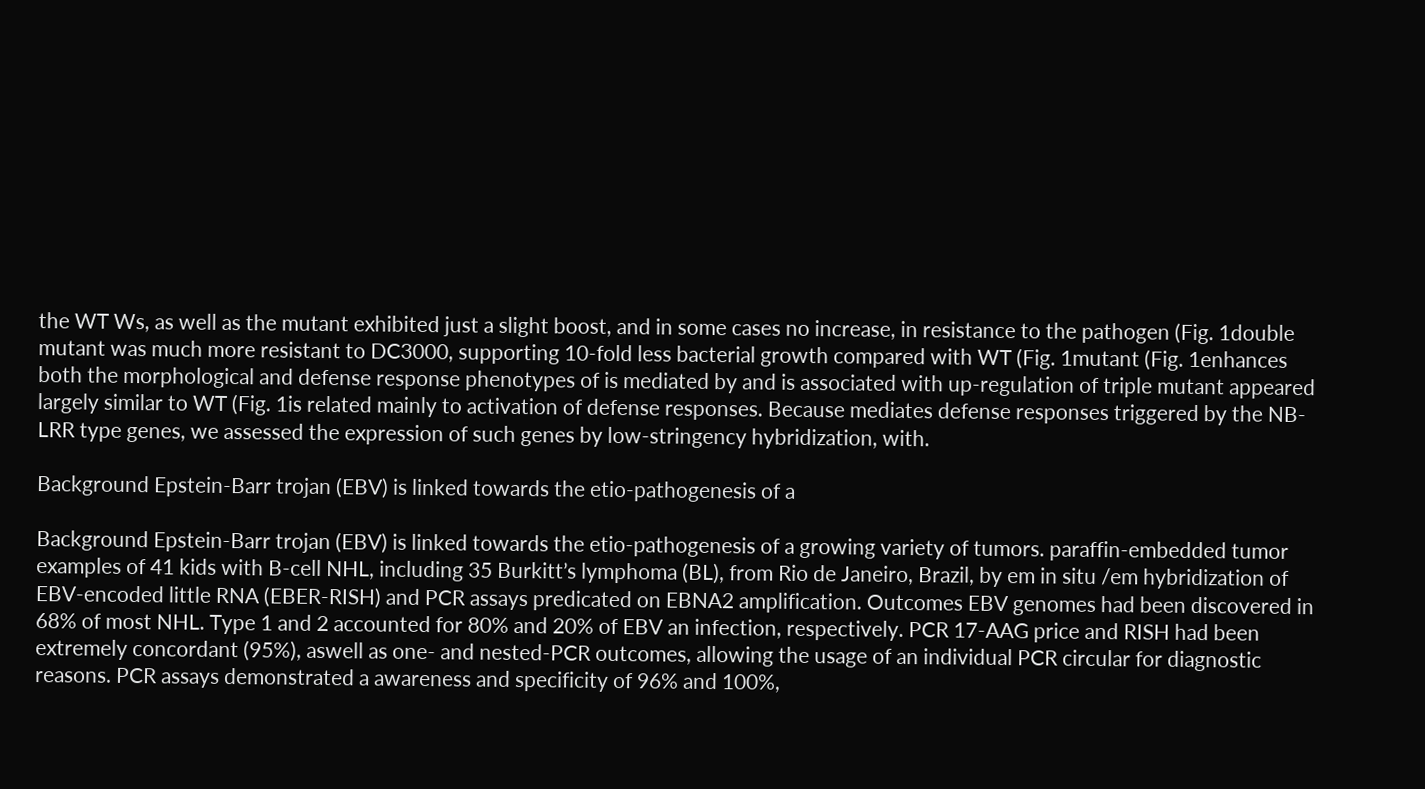the WT Ws, as well as the mutant exhibited just a slight boost, and in some cases no increase, in resistance to the pathogen (Fig. 1double mutant was much more resistant to DC3000, supporting 10-fold less bacterial growth compared with WT (Fig. 1mutant (Fig. 1enhances both the morphological and defense response phenotypes of is mediated by and is associated with up-regulation of triple mutant appeared largely similar to WT (Fig. 1is related mainly to activation of defense responses. Because mediates defense responses triggered by the NB-LRR type genes, we assessed the expression of such genes by low-stringency hybridization, with.

Background Epstein-Barr trojan (EBV) is linked towards the etio-pathogenesis of a

Background Epstein-Barr trojan (EBV) is linked towards the etio-pathogenesis of a growing variety of tumors. paraffin-embedded tumor examples of 41 kids with B-cell NHL, including 35 Burkitt’s lymphoma (BL), from Rio de Janeiro, Brazil, by em in situ /em hybridization of EBV-encoded little RNA (EBER-RISH) and PCR assays predicated on EBNA2 amplification. Outcomes EBV genomes had been discovered in 68% of most NHL. Type 1 and 2 accounted for 80% and 20% of EBV an infection, respectively. PCR 17-AAG price and RISH had been extremely concordant (95%), aswell as one- and nested-PCR outcomes, allowing the usage of an individual PCR circular for diagnostic reasons. PCR assays demonstrated a awareness and specificity of 96% and 100%,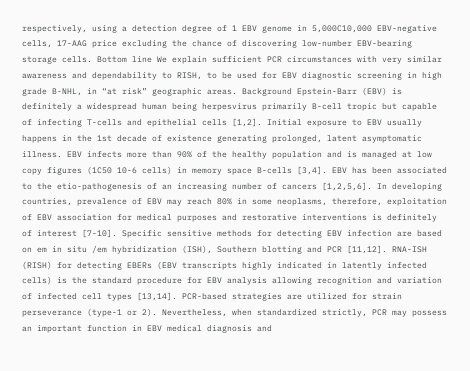respectively, using a detection degree of 1 EBV genome in 5,000C10,000 EBV-negative cells, 17-AAG price excluding the chance of discovering low-number EBV-bearing storage cells. Bottom line We explain sufficient PCR circumstances with very similar awareness and dependability to RISH, to be used for EBV diagnostic screening in high grade B-NHL, in “at risk” geographic areas. Background Epstein-Barr (EBV) is definitely a widespread human being herpesvirus primarily B-cell tropic but capable of infecting T-cells and epithelial cells [1,2]. Initial exposure to EBV usually happens in the 1st decade of existence generating prolonged, latent asymptomatic illness. EBV infects more than 90% of the healthy population and is managed at low copy figures (1C50 10-6 cells) in memory space B-cells [3,4]. EBV has been associated to the etio-pathogenesis of an increasing number of cancers [1,2,5,6]. In developing countries, prevalence of EBV may reach 80% in some neoplasms, therefore, exploitation of EBV association for medical purposes and restorative interventions is definitely of interest [7-10]. Specific sensitive methods for detecting EBV infection are based on em in situ /em hybridization (ISH), Southern blotting and PCR [11,12]. RNA-ISH (RISH) for detecting EBERs (EBV transcripts highly indicated in latently infected cells) is the standard procedure for EBV analysis allowing recognition and variation of infected cell types [13,14]. PCR-based strategies are utilized for strain perseverance (type-1 or 2). Nevertheless, when standardized strictly, PCR may possess an important function in EBV medical diagnosis and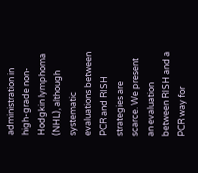administration in high-grade non-Hodgkin lymphoma (NHL), although systematic evaluations between PCR and RISH strategies are scarce. We present an evaluation between RISH and a PCR way for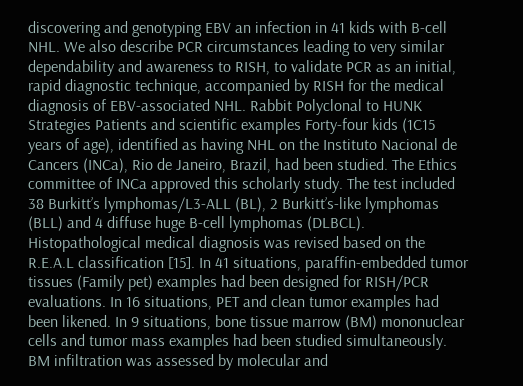discovering and genotyping EBV an infection in 41 kids with B-cell NHL. We also describe PCR circumstances leading to very similar dependability and awareness to RISH, to validate PCR as an initial, rapid diagnostic technique, accompanied by RISH for the medical diagnosis of EBV-associated NHL. Rabbit Polyclonal to HUNK Strategies Patients and scientific examples Forty-four kids (1C15 years of age), identified as having NHL on the Instituto Nacional de Cancers (INCa), Rio de Janeiro, Brazil, had been studied. The Ethics committee of INCa approved this scholarly study. The test included 38 Burkitt’s lymphomas/L3-ALL (BL), 2 Burkitt’s-like lymphomas (BLL) and 4 diffuse huge B-cell lymphomas (DLBCL). Histopathological medical diagnosis was revised based on the R.E.A.L classification [15]. In 41 situations, paraffin-embedded tumor tissues (Family pet) examples had been designed for RISH/PCR evaluations. In 16 situations, PET and clean tumor examples had been likened. In 9 situations, bone tissue marrow (BM) mononuclear cells and tumor mass examples had been studied simultaneously. BM infiltration was assessed by molecular and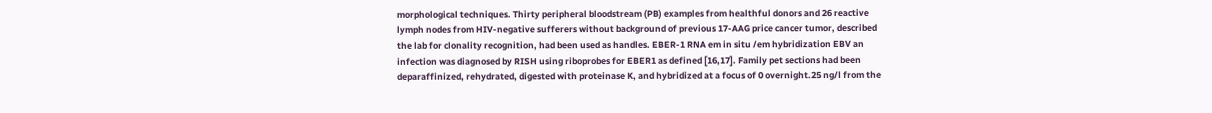morphological techniques. Thirty peripheral bloodstream (PB) examples from healthful donors and 26 reactive lymph nodes from HIV-negative sufferers without background of previous 17-AAG price cancer tumor, described the lab for clonality recognition, had been used as handles. EBER-1 RNA em in situ /em hybridization EBV an infection was diagnosed by RISH using riboprobes for EBER1 as defined [16,17]. Family pet sections had been deparaffinized, rehydrated, digested with proteinase K, and hybridized at a focus of 0 overnight.25 ng/l from the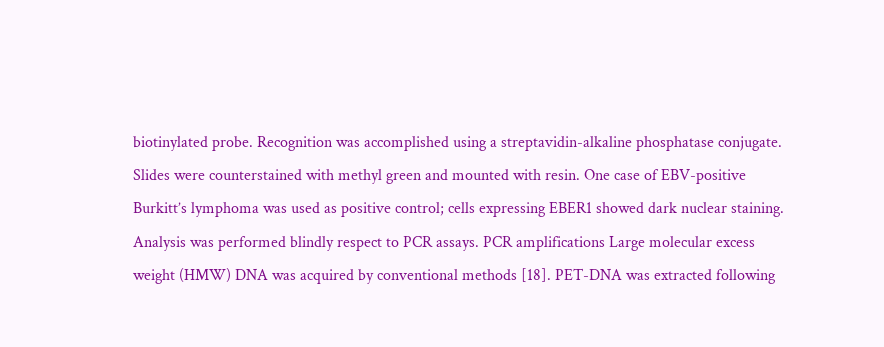biotinylated probe. Recognition was accomplished using a streptavidin-alkaline phosphatase conjugate. Slides were counterstained with methyl green and mounted with resin. One case of EBV-positive Burkitt’s lymphoma was used as positive control; cells expressing EBER1 showed dark nuclear staining. Analysis was performed blindly respect to PCR assays. PCR amplifications Large molecular excess weight (HMW) DNA was acquired by conventional methods [18]. PET-DNA was extracted following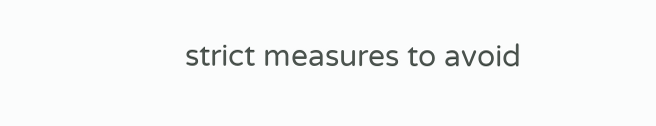strict measures to avoid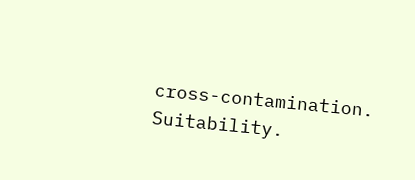cross-contamination. Suitability.